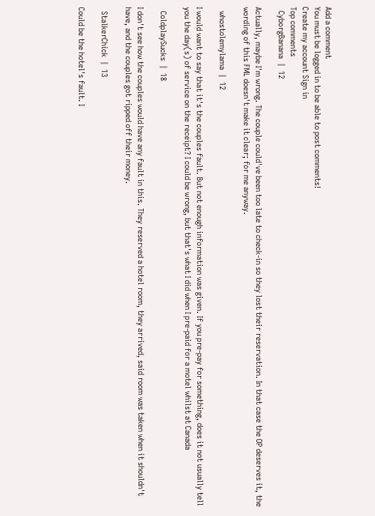Add a comment
You must be logged in to be able to post comments!
Create my account Sign in
Top comments
  CyborgBanana  |  12

Actually, maybe I'm wrong. The couple could've been too late to check-in so they lost their reservation. In that case the OP deserves it, the wording of this FML doesn't make it clear; for me anyway.

  whostolemylama  |  12

I would want to say that it's the couples fault. But not enough information was given. If you pre-pay for something, does it not usually tell you the day(s) of service on the receipt? I could be wrong, but that's what I did when I pre-paid for a motel whilst at Canada

  ColdplaySucks  |  18

I don't see how the couples would have any fault in this. They reserved a hotel room, they arrived, said room was taken when it shouldn't have, and the couples got ripped off their money.

  StalkerChick  |  13

Could be the hotel's fault. I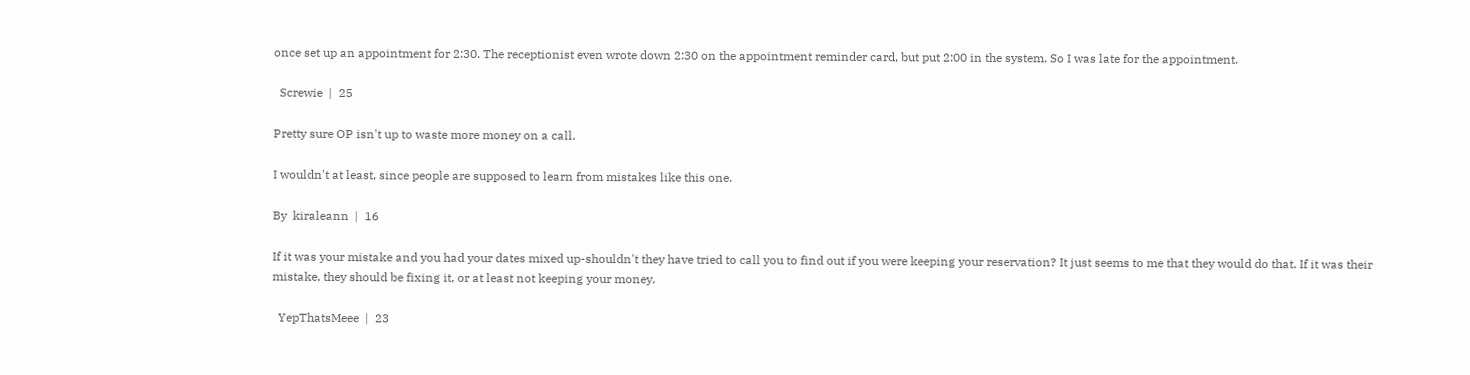once set up an appointment for 2:30. The receptionist even wrote down 2:30 on the appointment reminder card, but put 2:00 in the system. So I was late for the appointment.

  Screwie  |  25

Pretty sure OP isn't up to waste more money on a call.

I wouldn't at least, since people are supposed to learn from mistakes like this one.

By  kiraleann  |  16

If it was your mistake and you had your dates mixed up-shouldn't they have tried to call you to find out if you were keeping your reservation? It just seems to me that they would do that. If it was their mistake, they should be fixing it, or at least not keeping your money.

  YepThatsMeee  |  23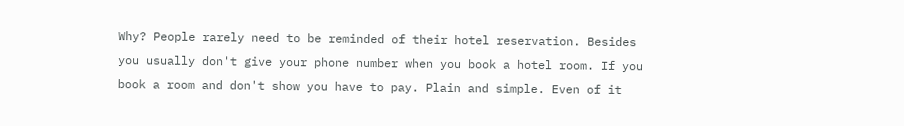Why? People rarely need to be reminded of their hotel reservation. Besides you usually don't give your phone number when you book a hotel room. If you book a room and don't show you have to pay. Plain and simple. Even of it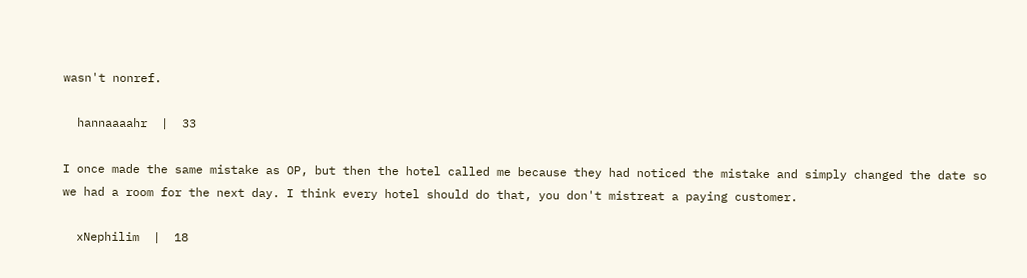wasn't nonref.

  hannaaaahr  |  33

I once made the same mistake as OP, but then the hotel called me because they had noticed the mistake and simply changed the date so we had a room for the next day. I think every hotel should do that, you don't mistreat a paying customer.

  xNephilim  |  18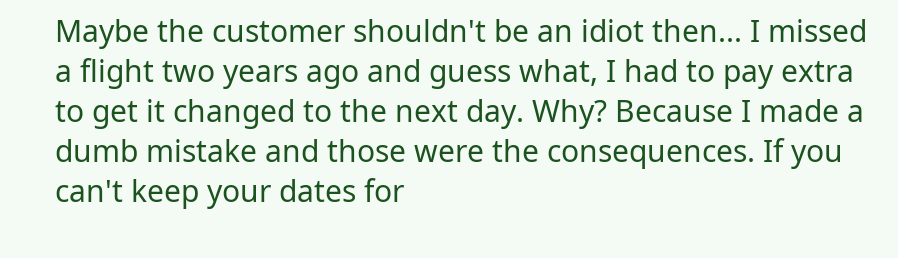Maybe the customer shouldn't be an idiot then... I missed a flight two years ago and guess what, I had to pay extra to get it changed to the next day. Why? Because I made a dumb mistake and those were the consequences. If you can't keep your dates for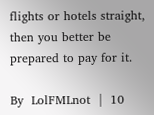flights or hotels straight, then you better be prepared to pay for it.

By  LolFMLnot  |  10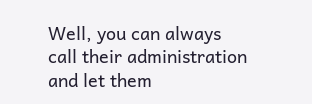Well, you can always call their administration and let them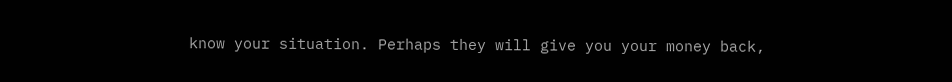know your situation. Perhaps they will give you your money back,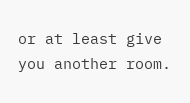or at least give you another room.